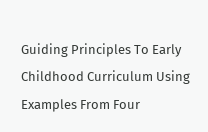Guiding Principles To Early Childhood Curriculum Using Examples From Four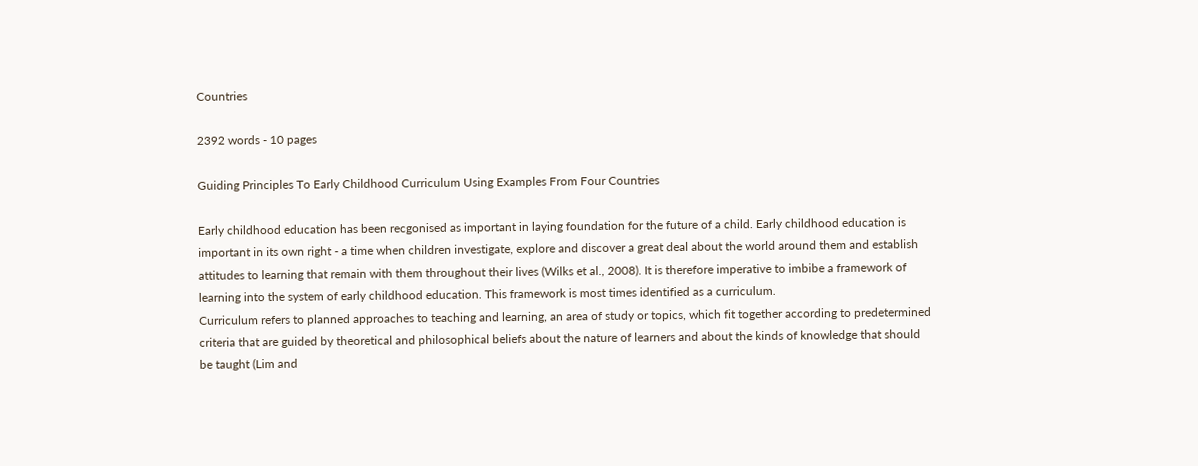Countries

2392 words - 10 pages

Guiding Principles To Early Childhood Curriculum Using Examples From Four Countries

Early childhood education has been recgonised as important in laying foundation for the future of a child. Early childhood education is important in its own right - a time when children investigate, explore and discover a great deal about the world around them and establish attitudes to learning that remain with them throughout their lives (Wilks et al., 2008). It is therefore imperative to imbibe a framework of learning into the system of early childhood education. This framework is most times identified as a curriculum.
Curriculum refers to planned approaches to teaching and learning, an area of study or topics, which fit together according to predetermined criteria that are guided by theoretical and philosophical beliefs about the nature of learners and about the kinds of knowledge that should be taught (Lim and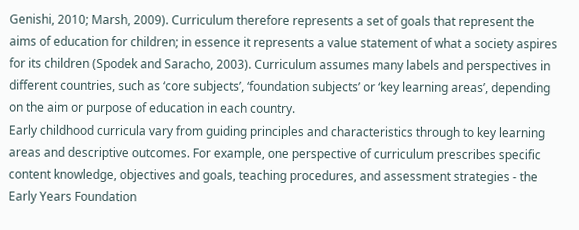Genishi, 2010; Marsh, 2009). Curriculum therefore represents a set of goals that represent the aims of education for children; in essence it represents a value statement of what a society aspires for its children (Spodek and Saracho, 2003). Curriculum assumes many labels and perspectives in different countries, such as ‘core subjects’, ‘foundation subjects’ or ‘key learning areas’, depending on the aim or purpose of education in each country.
Early childhood curricula vary from guiding principles and characteristics through to key learning areas and descriptive outcomes. For example, one perspective of curriculum prescribes specific content knowledge, objectives and goals, teaching procedures, and assessment strategies - the Early Years Foundation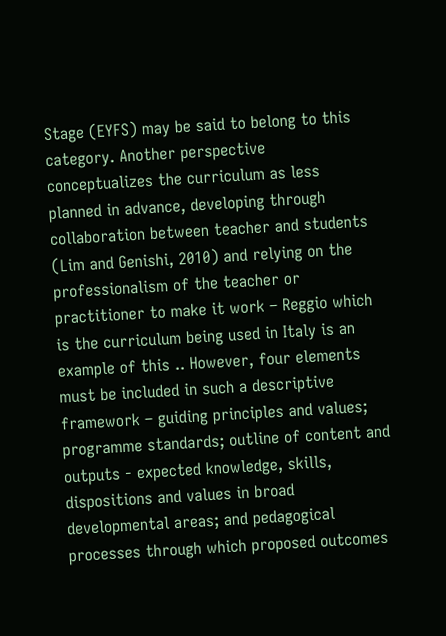Stage (EYFS) may be said to belong to this category. Another perspective conceptualizes the curriculum as less planned in advance, developing through collaboration between teacher and students (Lim and Genishi, 2010) and relying on the professionalism of the teacher or practitioner to make it work – Reggio which is the curriculum being used in Italy is an example of this .. However, four elements must be included in such a descriptive framework – guiding principles and values; programme standards; outline of content and outputs - expected knowledge, skills, dispositions and values in broad developmental areas; and pedagogical processes through which proposed outcomes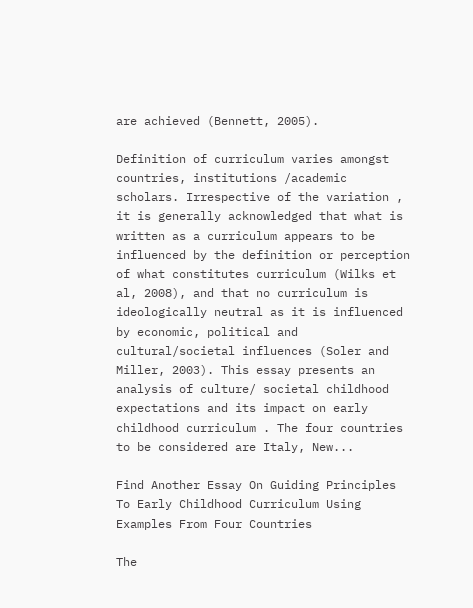are achieved (Bennett, 2005).

Definition of curriculum varies amongst countries, institutions /academic scholars. Irrespective of the variation , it is generally acknowledged that what is written as a curriculum appears to be influenced by the definition or perception of what constitutes curriculum (Wilks et al, 2008), and that no curriculum is ideologically neutral as it is influenced by economic, political and cultural/societal influences (Soler and Miller, 2003). This essay presents an analysis of culture/ societal childhood expectations and its impact on early childhood curriculum . The four countries to be considered are Italy, New...

Find Another Essay On Guiding Principles To Early Childhood Curriculum Using Examples From Four Countries

The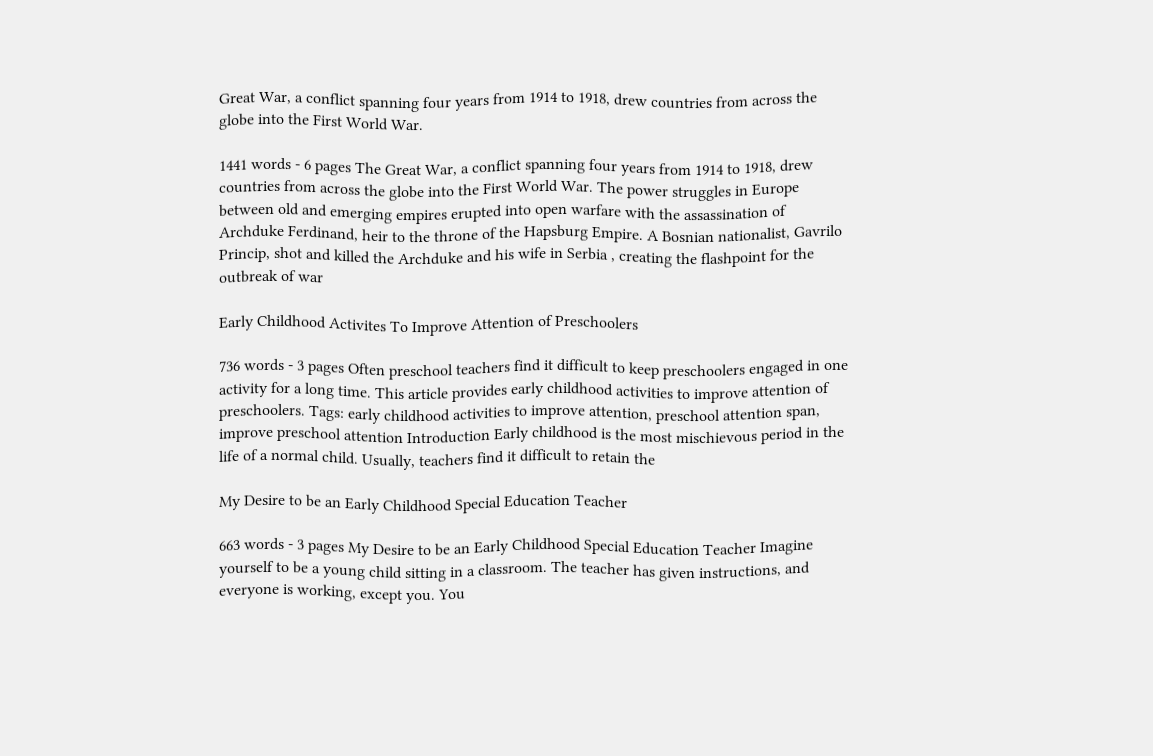Great War, a conflict spanning four years from 1914 to 1918, drew countries from across the globe into the First World War.

1441 words - 6 pages The Great War, a conflict spanning four years from 1914 to 1918, drew countries from across the globe into the First World War. The power struggles in Europe between old and emerging empires erupted into open warfare with the assassination of Archduke Ferdinand, heir to the throne of the Hapsburg Empire. A Bosnian nationalist, Gavrilo Princip, shot and killed the Archduke and his wife in Serbia , creating the flashpoint for the outbreak of war

Early Childhood Activites To Improve Attention of Preschoolers

736 words - 3 pages Often preschool teachers find it difficult to keep preschoolers engaged in one activity for a long time. This article provides early childhood activities to improve attention of preschoolers. Tags: early childhood activities to improve attention, preschool attention span, improve preschool attention Introduction Early childhood is the most mischievous period in the life of a normal child. Usually, teachers find it difficult to retain the

My Desire to be an Early Childhood Special Education Teacher

663 words - 3 pages My Desire to be an Early Childhood Special Education Teacher Imagine yourself to be a young child sitting in a classroom. The teacher has given instructions, and everyone is working, except you. You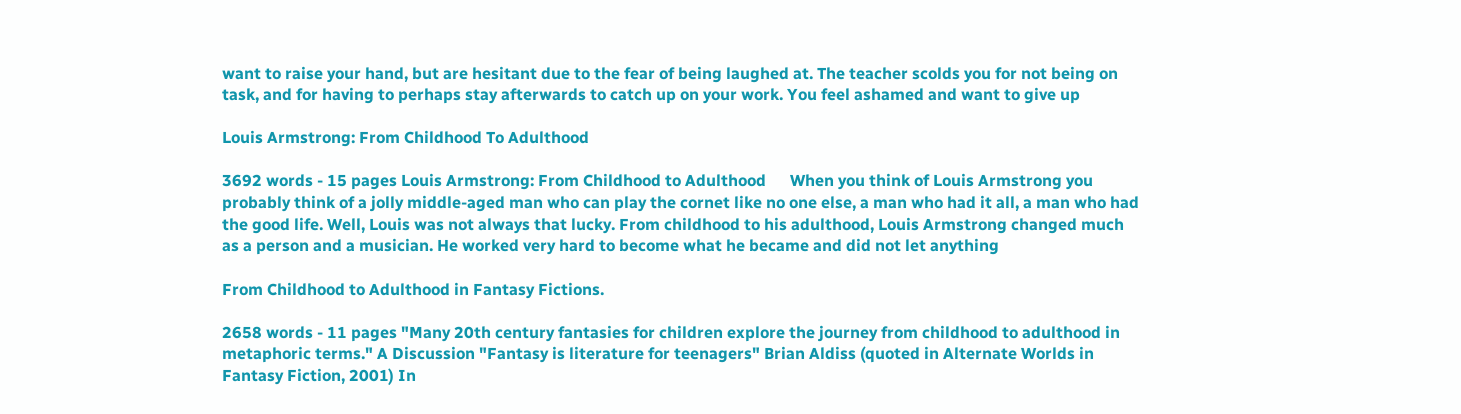want to raise your hand, but are hesitant due to the fear of being laughed at. The teacher scolds you for not being on task, and for having to perhaps stay afterwards to catch up on your work. You feel ashamed and want to give up

Louis Armstrong: From Childhood To Adulthood

3692 words - 15 pages Louis Armstrong: From Childhood to Adulthood      When you think of Louis Armstrong you probably think of a jolly middle-aged man who can play the cornet like no one else, a man who had it all, a man who had the good life. Well, Louis was not always that lucky. From childhood to his adulthood, Louis Armstrong changed much as a person and a musician. He worked very hard to become what he became and did not let anything

From Childhood to Adulthood in Fantasy Fictions.

2658 words - 11 pages "Many 20th century fantasies for children explore the journey from childhood to adulthood in metaphoric terms." A Discussion "Fantasy is literature for teenagers" Brian Aldiss (quoted in Alternate Worlds in Fantasy Fiction, 2001) In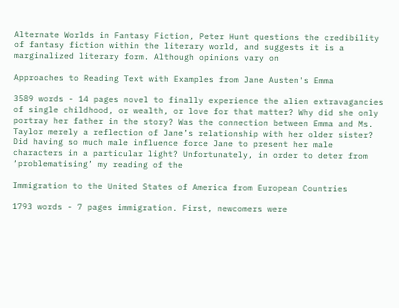Alternate Worlds in Fantasy Fiction, Peter Hunt questions the credibility of fantasy fiction within the literary world, and suggests it is a marginalized literary form. Although opinions vary on

Approaches to Reading Text with Examples from Jane Austen's Emma

3589 words - 14 pages novel to finally experience the alien extravagancies of single childhood, or wealth, or love for that matter? Why did she only portray her father in the story? Was the connection between Emma and Ms. Taylor merely a reflection of Jane’s relationship with her older sister? Did having so much male influence force Jane to present her male characters in a particular light? Unfortunately, in order to deter from ‘problematising’ my reading of the

Immigration to the United States of America from European Countries

1793 words - 7 pages immigration. First, newcomers were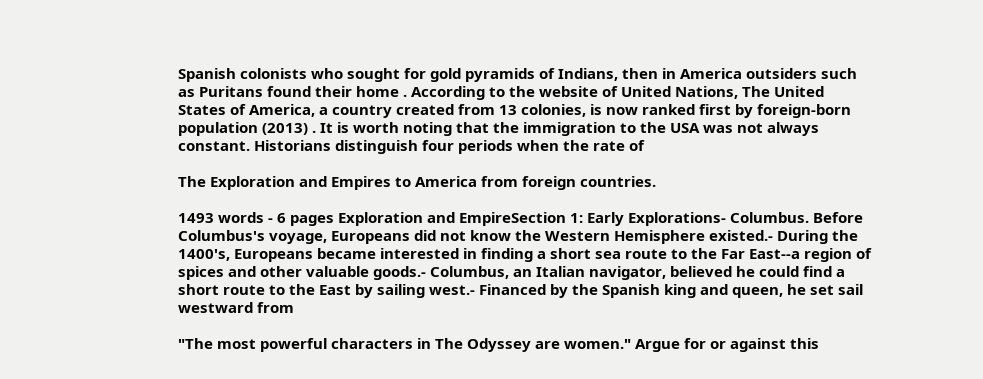Spanish colonists who sought for gold pyramids of Indians, then in America outsiders such as Puritans found their home . According to the website of United Nations, The United States of America, a country created from 13 colonies, is now ranked first by foreign-born population (2013) . It is worth noting that the immigration to the USA was not always constant. Historians distinguish four periods when the rate of

The Exploration and Empires to America from foreign countries.

1493 words - 6 pages Exploration and EmpireSection 1: Early Explorations- Columbus. Before Columbus's voyage, Europeans did not know the Western Hemisphere existed.- During the 1400's, Europeans became interested in finding a short sea route to the Far East--a region of spices and other valuable goods.- Columbus, an Italian navigator, believed he could find a short route to the East by sailing west.- Financed by the Spanish king and queen, he set sail westward from

"The most powerful characters in The Odyssey are women." Argue for or against this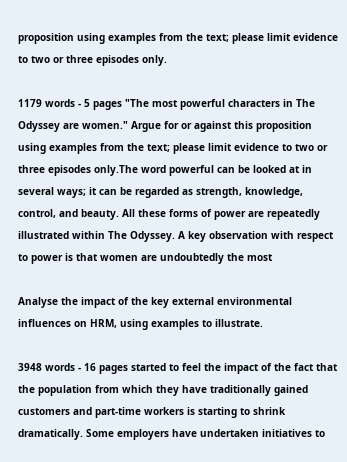proposition using examples from the text; please limit evidence to two or three episodes only.

1179 words - 5 pages "The most powerful characters in The Odyssey are women." Argue for or against this proposition using examples from the text; please limit evidence to two or three episodes only.The word powerful can be looked at in several ways; it can be regarded as strength, knowledge, control, and beauty. All these forms of power are repeatedly illustrated within The Odyssey. A key observation with respect to power is that women are undoubtedly the most

Analyse the impact of the key external environmental influences on HRM, using examples to illustrate.

3948 words - 16 pages started to feel the impact of the fact that the population from which they have traditionally gained customers and part-time workers is starting to shrink dramatically. Some employers have undertaken initiatives to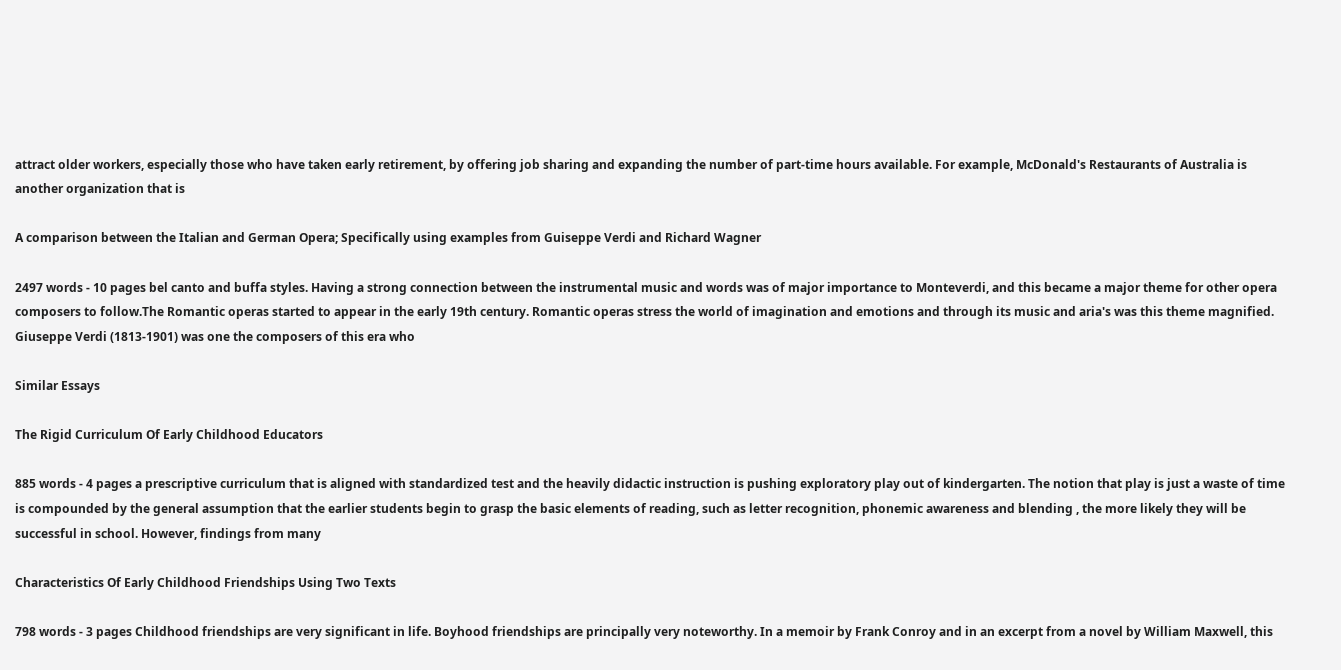attract older workers, especially those who have taken early retirement, by offering job sharing and expanding the number of part-time hours available. For example, McDonald's Restaurants of Australia is another organization that is

A comparison between the Italian and German Opera; Specifically using examples from Guiseppe Verdi and Richard Wagner

2497 words - 10 pages bel canto and buffa styles. Having a strong connection between the instrumental music and words was of major importance to Monteverdi, and this became a major theme for other opera composers to follow.The Romantic operas started to appear in the early 19th century. Romantic operas stress the world of imagination and emotions and through its music and aria's was this theme magnified. Giuseppe Verdi (1813-1901) was one the composers of this era who

Similar Essays

The Rigid Curriculum Of Early Childhood Educators

885 words - 4 pages a prescriptive curriculum that is aligned with standardized test and the heavily didactic instruction is pushing exploratory play out of kindergarten. The notion that play is just a waste of time is compounded by the general assumption that the earlier students begin to grasp the basic elements of reading, such as letter recognition, phonemic awareness and blending , the more likely they will be successful in school. However, findings from many

Characteristics Of Early Childhood Friendships Using Two Texts

798 words - 3 pages Childhood friendships are very significant in life. Boyhood friendships are principally very noteworthy. In a memoir by Frank Conroy and in an excerpt from a novel by William Maxwell, this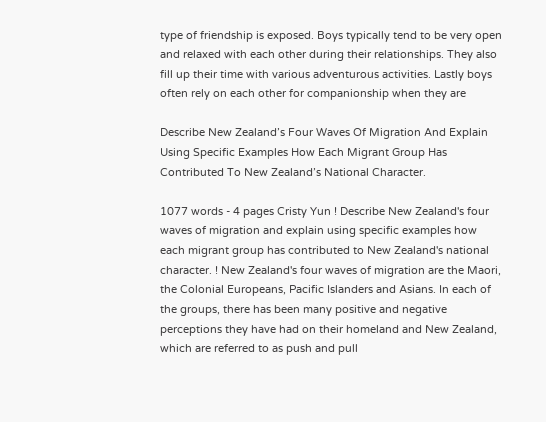type of friendship is exposed. Boys typically tend to be very open and relaxed with each other during their relationships. They also fill up their time with various adventurous activities. Lastly boys often rely on each other for companionship when they are

Describe New Zealand’s Four Waves Of Migration And Explain Using Specific Examples How Each Migrant Group Has Contributed To New Zealand’s National Character.

1077 words - 4 pages Cristy Yun ! Describe New Zealand's four waves of migration and explain using specific examples how each migrant group has contributed to New Zealand's national character. ! New Zealand's four waves of migration are the Maori, the Colonial Europeans, Pacific Islanders and Asians. In each of the groups, there has been many positive and negative perceptions they have had on their homeland and New Zealand, which are referred to as push and pull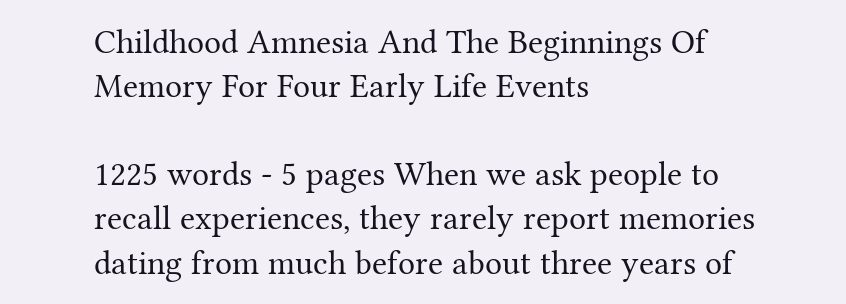Childhood Amnesia And The Beginnings Of Memory For Four Early Life Events

1225 words - 5 pages When we ask people to recall experiences, they rarely report memories dating from much before about three years of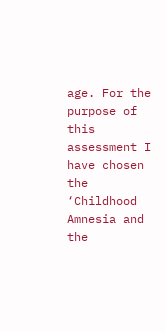age. For the purpose of this assessment I have chosen the ‘Childhood Amnesia and the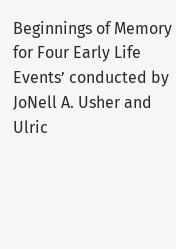Beginnings of Memory for Four Early Life Events’ conducted by JoNell A. Usher and Ulric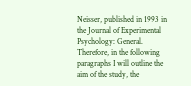Neisser, published in 1993 in the Journal of Experimental Psychology: General. Therefore, in the following paragraphs I will outline the aim of the study, the